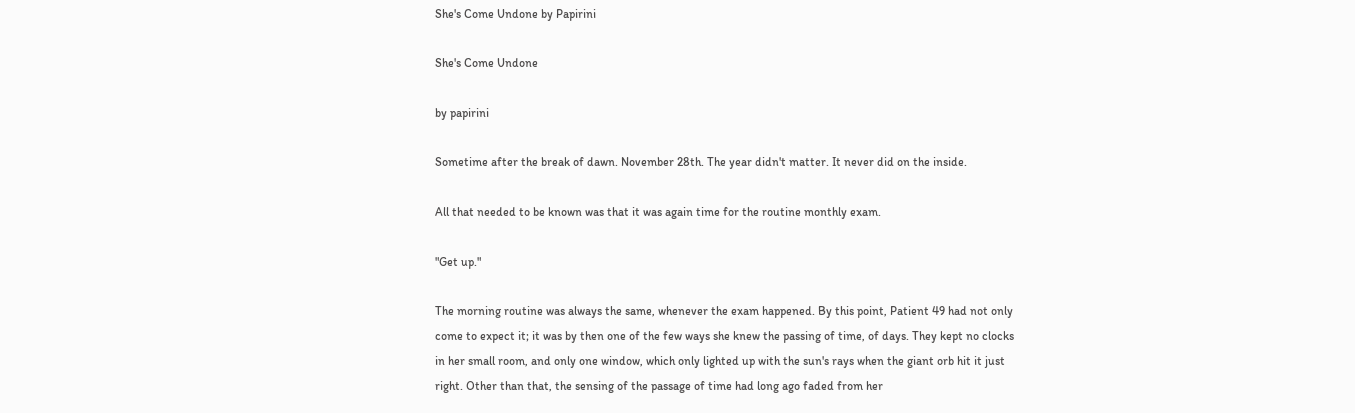She's Come Undone by Papirini

She's Come Undone

by papirini

Sometime after the break of dawn. November 28th. The year didn't matter. It never did on the inside.

All that needed to be known was that it was again time for the routine monthly exam.

"Get up."

The morning routine was always the same, whenever the exam happened. By this point, Patient 49 had not only come to expect it; it was by then one of the few ways she knew the passing of time, of days. They kept no clocks in her small room, and only one window, which only lighted up with the sun's rays when the giant orb hit it just right. Other than that, the sensing of the passage of time had long ago faded from her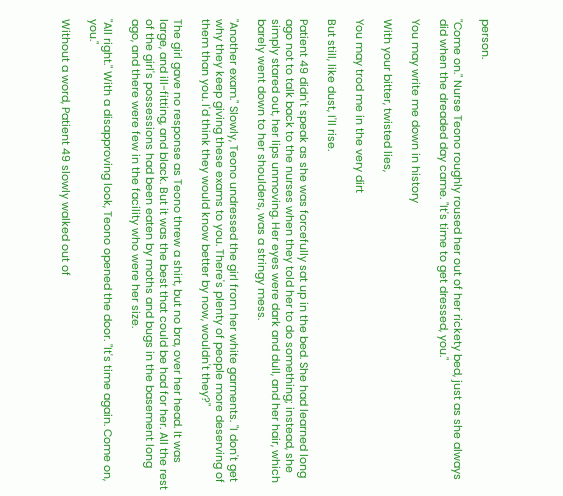person.

"Come on." Nurse Teono roughly roused her out of her rickety bed, just as she always did when the dreaded day came. "It's time to get dressed, you."

You may write me down in history

With your bitter, twisted lies,

You may trod me in the very dirt

But still, like dust, I'll rise.

Patient 49 didn't speak as she was forcefully sat up in the bed. She had learned long ago not to talk back to the nurses when they told her to do something; instead, she simply stared out, her lips unmoving. Her eyes were dark and dull, and her hair, which barely went down to her shoulders, was a stringy mess.

"Another exam." Slowly, Teono undressed the girl from her white garments. "I don't get why they keep giving these exams to you. There's plenty of people more deserving of them than you. I'd think they would know better by now, wouldn't they?"

The girl gave no response as Teono threw a shirt, but no bra, over her head. It was large, and ill-fitting, and black. But it was the best that could be had for her. All the rest of the girl's possessions had been eaten by moths and bugs in the basement long ago, and there were few in the facility who were her size.

"All right." With a disapproving look, Teono opened the door. "It's time again. Come on, you."

Without a word, Patient 49 slowly walked out of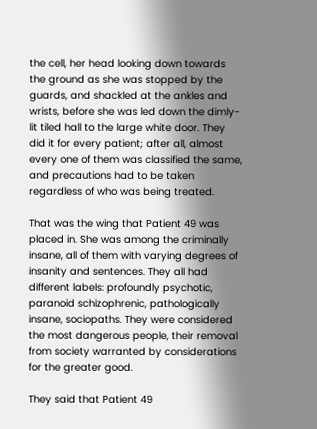the cell, her head looking down towards the ground as she was stopped by the guards, and shackled at the ankles and wrists, before she was led down the dimly-lit tiled hall to the large white door. They did it for every patient; after all, almost every one of them was classified the same, and precautions had to be taken regardless of who was being treated.

That was the wing that Patient 49 was placed in. She was among the criminally insane, all of them with varying degrees of insanity and sentences. They all had different labels: profoundly psychotic, paranoid schizophrenic, pathologically insane, sociopaths. They were considered the most dangerous people, their removal from society warranted by considerations for the greater good.

They said that Patient 49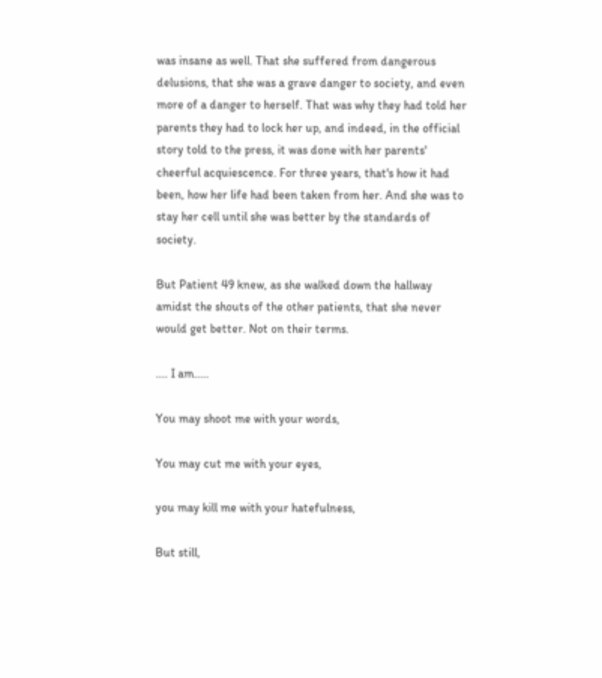was insane as well. That she suffered from dangerous delusions, that she was a grave danger to society, and even more of a danger to herself. That was why they had told her parents they had to lock her up, and indeed, in the official story told to the press, it was done with her parents' cheerful acquiescence. For three years, that's how it had been, how her life had been taken from her. And she was to stay her cell until she was better by the standards of society.

But Patient 49 knew, as she walked down the hallway amidst the shouts of the other patients, that she never would get better. Not on their terms.

.... I am.....

You may shoot me with your words,

You may cut me with your eyes,

you may kill me with your hatefulness,

But still,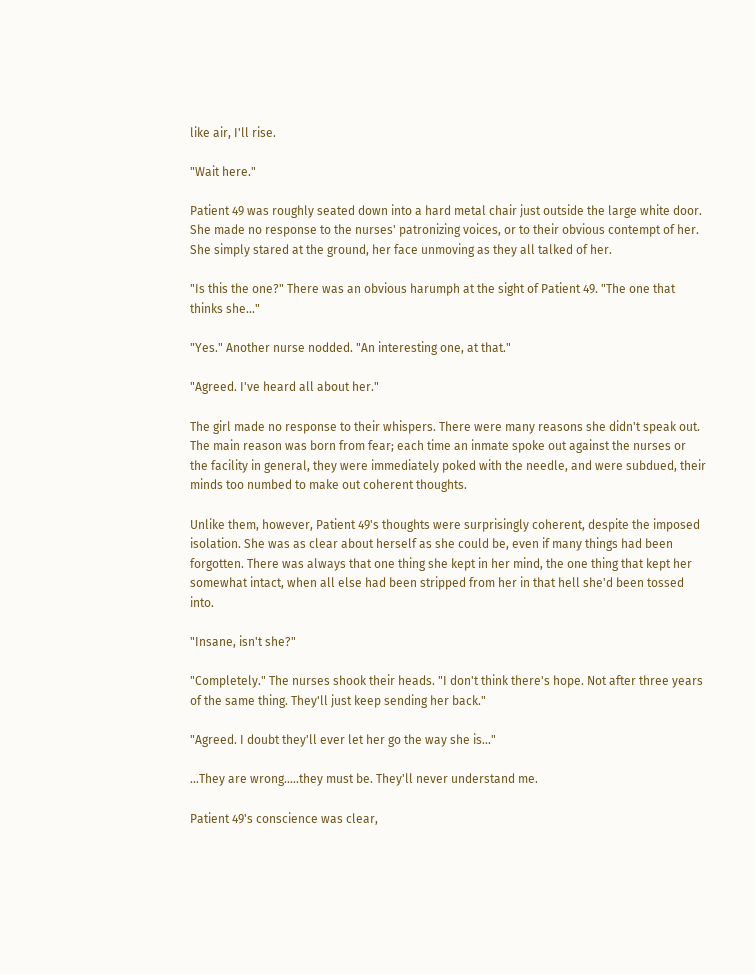like air, I'll rise.

"Wait here."

Patient 49 was roughly seated down into a hard metal chair just outside the large white door. She made no response to the nurses' patronizing voices, or to their obvious contempt of her. She simply stared at the ground, her face unmoving as they all talked of her.

"Is this the one?" There was an obvious harumph at the sight of Patient 49. "The one that thinks she..."

"Yes." Another nurse nodded. "An interesting one, at that."

"Agreed. I've heard all about her."

The girl made no response to their whispers. There were many reasons she didn't speak out. The main reason was born from fear; each time an inmate spoke out against the nurses or the facility in general, they were immediately poked with the needle, and were subdued, their minds too numbed to make out coherent thoughts.

Unlike them, however, Patient 49's thoughts were surprisingly coherent, despite the imposed isolation. She was as clear about herself as she could be, even if many things had been forgotten. There was always that one thing she kept in her mind, the one thing that kept her somewhat intact, when all else had been stripped from her in that hell she'd been tossed into.

"Insane, isn't she?"

"Completely." The nurses shook their heads. "I don't think there's hope. Not after three years of the same thing. They'll just keep sending her back."

"Agreed. I doubt they'll ever let her go the way she is..."

...They are wrong.....they must be. They'll never understand me.

Patient 49's conscience was clear,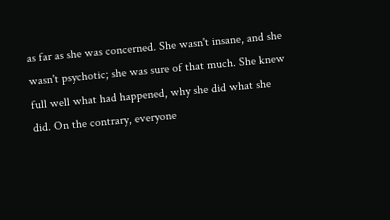as far as she was concerned. She wasn't insane, and she wasn't psychotic; she was sure of that much. She knew full well what had happened, why she did what she did. On the contrary, everyone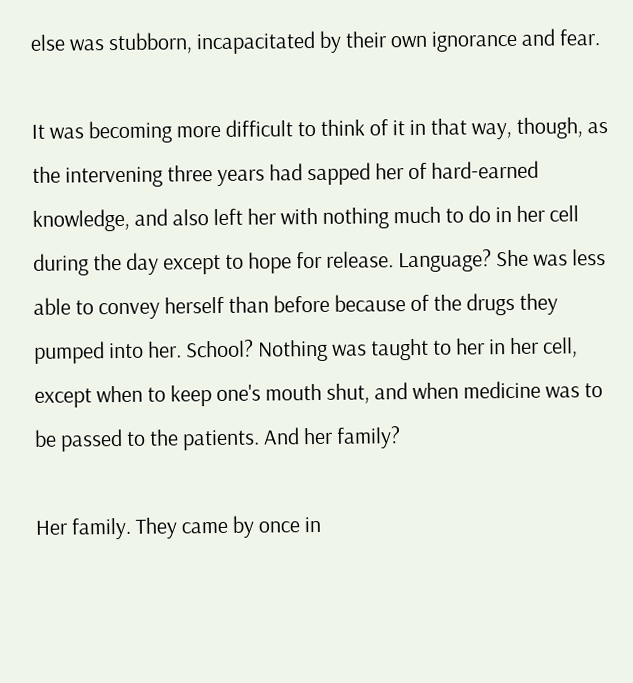else was stubborn, incapacitated by their own ignorance and fear.

It was becoming more difficult to think of it in that way, though, as the intervening three years had sapped her of hard-earned knowledge, and also left her with nothing much to do in her cell during the day except to hope for release. Language? She was less able to convey herself than before because of the drugs they pumped into her. School? Nothing was taught to her in her cell, except when to keep one's mouth shut, and when medicine was to be passed to the patients. And her family?

Her family. They came by once in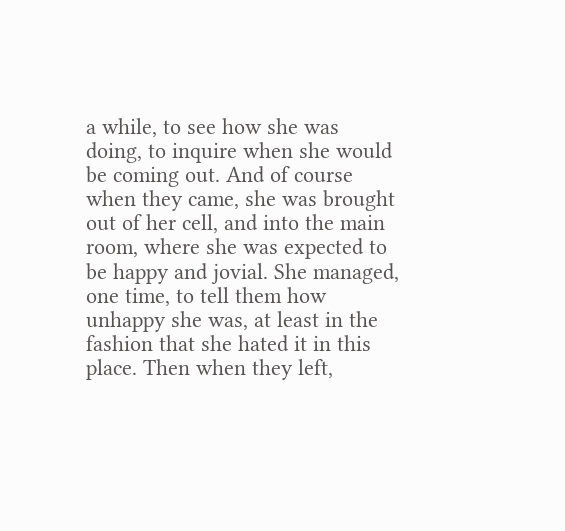a while, to see how she was doing, to inquire when she would be coming out. And of course when they came, she was brought out of her cell, and into the main room, where she was expected to be happy and jovial. She managed, one time, to tell them how unhappy she was, at least in the fashion that she hated it in this place. Then when they left,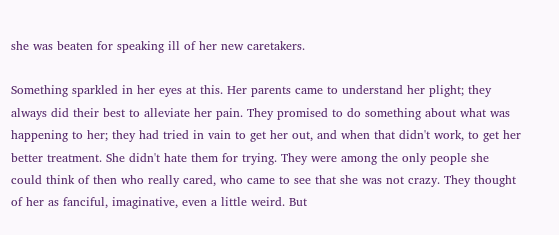she was beaten for speaking ill of her new caretakers.

Something sparkled in her eyes at this. Her parents came to understand her plight; they always did their best to alleviate her pain. They promised to do something about what was happening to her; they had tried in vain to get her out, and when that didn't work, to get her better treatment. She didn't hate them for trying. They were among the only people she could think of then who really cared, who came to see that she was not crazy. They thought of her as fanciful, imaginative, even a little weird. But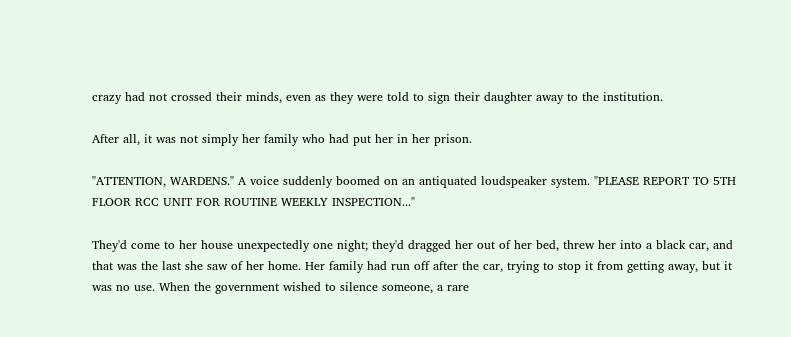crazy had not crossed their minds, even as they were told to sign their daughter away to the institution.

After all, it was not simply her family who had put her in her prison.

"ATTENTION, WARDENS." A voice suddenly boomed on an antiquated loudspeaker system. "PLEASE REPORT TO 5TH FLOOR RCC UNIT FOR ROUTINE WEEKLY INSPECTION..."

They'd come to her house unexpectedly one night; they'd dragged her out of her bed, threw her into a black car, and that was the last she saw of her home. Her family had run off after the car, trying to stop it from getting away, but it was no use. When the government wished to silence someone, a rare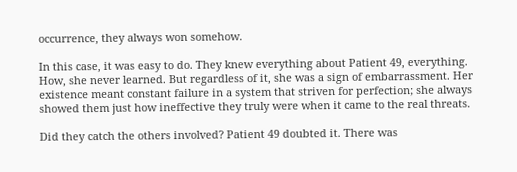occurrence, they always won somehow.

In this case, it was easy to do. They knew everything about Patient 49, everything. How, she never learned. But regardless of it, she was a sign of embarrassment. Her existence meant constant failure in a system that striven for perfection; she always showed them just how ineffective they truly were when it came to the real threats.

Did they catch the others involved? Patient 49 doubted it. There was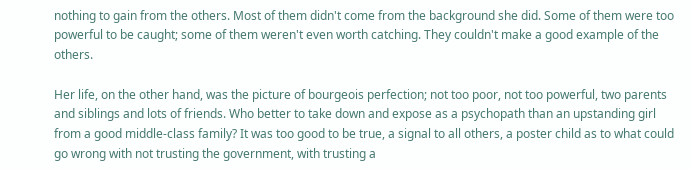nothing to gain from the others. Most of them didn't come from the background she did. Some of them were too powerful to be caught; some of them weren't even worth catching. They couldn't make a good example of the others.

Her life, on the other hand, was the picture of bourgeois perfection; not too poor, not too powerful, two parents and siblings and lots of friends. Who better to take down and expose as a psychopath than an upstanding girl from a good middle-class family? It was too good to be true, a signal to all others, a poster child as to what could go wrong with not trusting the government, with trusting a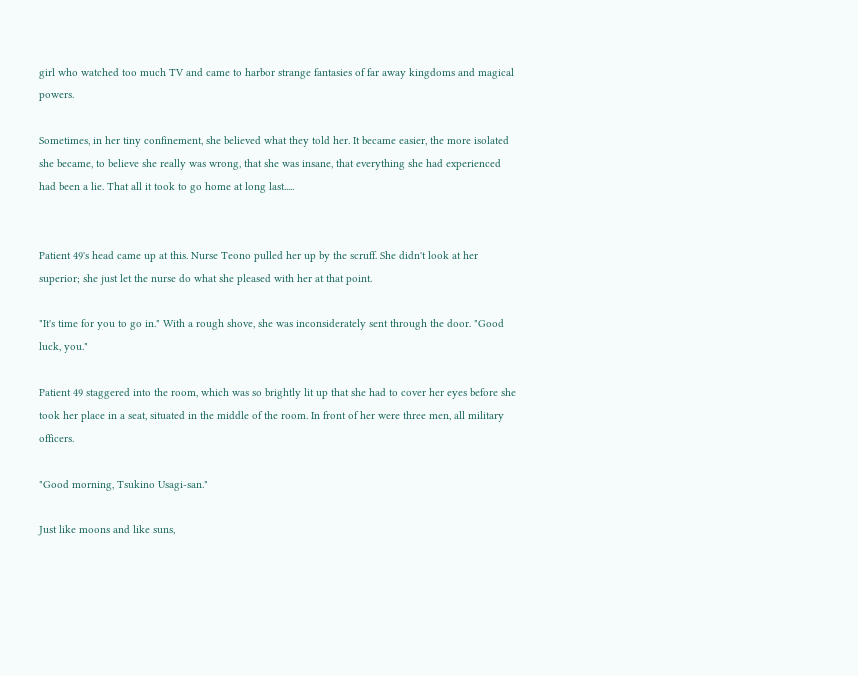girl who watched too much TV and came to harbor strange fantasies of far away kingdoms and magical powers.

Sometimes, in her tiny confinement, she believed what they told her. It became easier, the more isolated she became, to believe she really was wrong, that she was insane, that everything she had experienced had been a lie. That all it took to go home at long last.....


Patient 49's head came up at this. Nurse Teono pulled her up by the scruff. She didn't look at her superior; she just let the nurse do what she pleased with her at that point.

"It's time for you to go in." With a rough shove, she was inconsiderately sent through the door. "Good luck, you."

Patient 49 staggered into the room, which was so brightly lit up that she had to cover her eyes before she took her place in a seat, situated in the middle of the room. In front of her were three men, all military officers.

"Good morning, Tsukino Usagi-san."

Just like moons and like suns,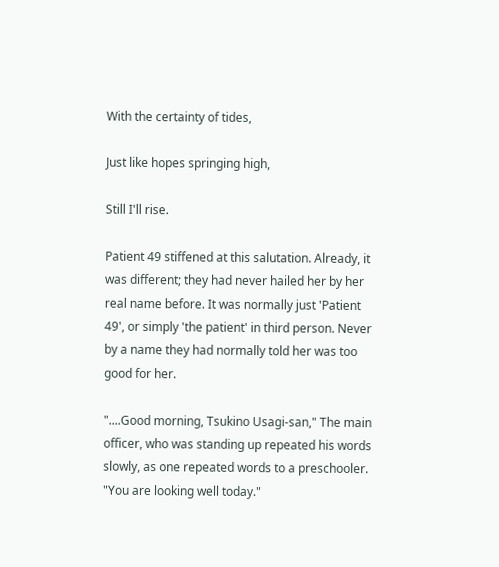With the certainty of tides,

Just like hopes springing high,

Still I'll rise.

Patient 49 stiffened at this salutation. Already, it was different; they had never hailed her by her real name before. It was normally just 'Patient 49', or simply 'the patient' in third person. Never by a name they had normally told her was too good for her.

"....Good morning, Tsukino Usagi-san," The main officer, who was standing up repeated his words slowly, as one repeated words to a preschooler. "You are looking well today."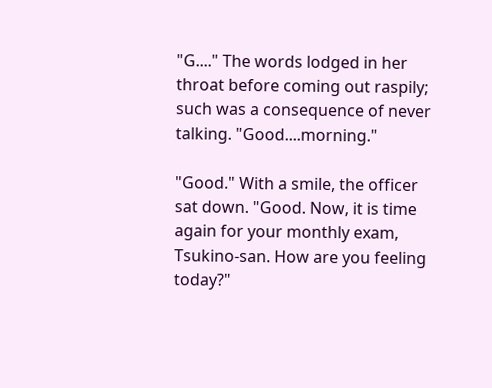"G...." The words lodged in her throat before coming out raspily; such was a consequence of never talking. "Good....morning."

"Good." With a smile, the officer sat down. "Good. Now, it is time again for your monthly exam, Tsukino-san. How are you feeling today?"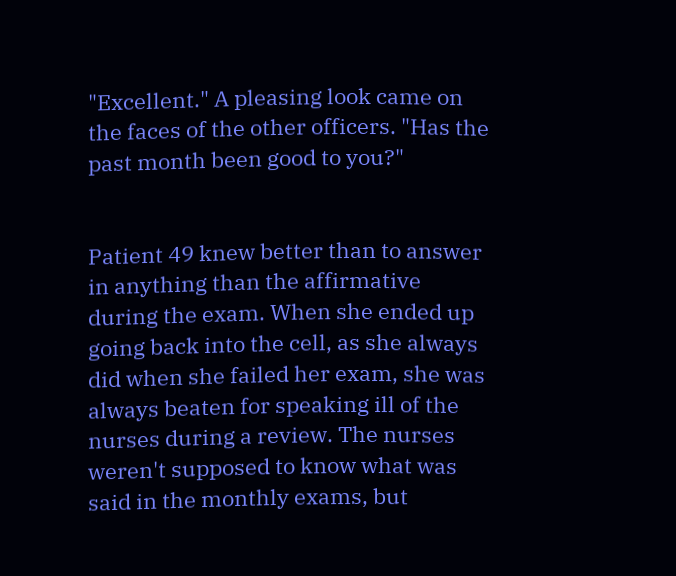"Excellent." A pleasing look came on the faces of the other officers. "Has the past month been good to you?"


Patient 49 knew better than to answer in anything than the affirmative during the exam. When she ended up going back into the cell, as she always did when she failed her exam, she was always beaten for speaking ill of the nurses during a review. The nurses weren't supposed to know what was said in the monthly exams, but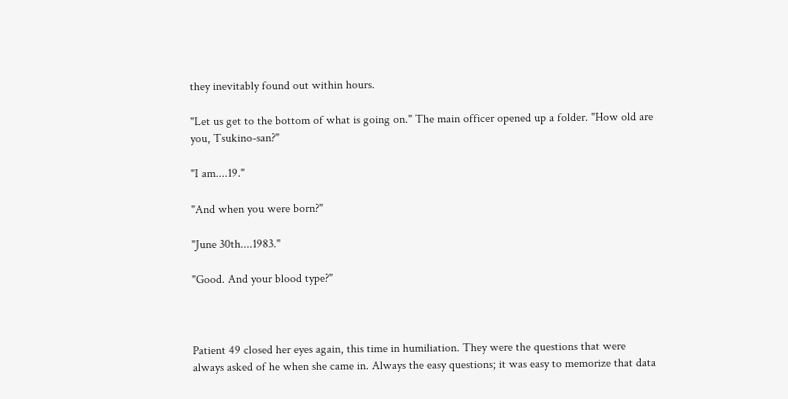they inevitably found out within hours.

"Let us get to the bottom of what is going on." The main officer opened up a folder. "How old are you, Tsukino-san?"

"I am....19."

"And when you were born?"

"June 30th....1983."

"Good. And your blood type?"



Patient 49 closed her eyes again, this time in humiliation. They were the questions that were always asked of he when she came in. Always the easy questions; it was easy to memorize that data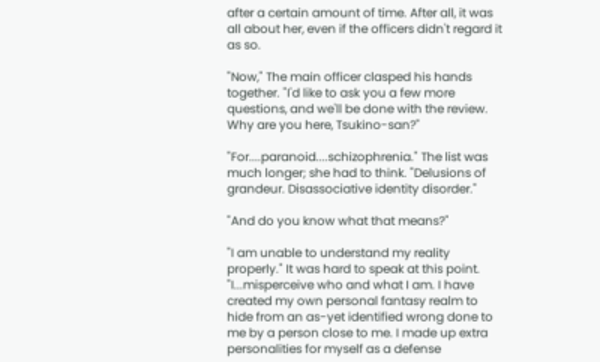after a certain amount of time. After all, it was all about her, even if the officers didn't regard it as so.

"Now," The main officer clasped his hands together. "I'd like to ask you a few more questions, and we'll be done with the review. Why are you here, Tsukino-san?"

"For....paranoid....schizophrenia." The list was much longer; she had to think. "Delusions of grandeur. Disassociative identity disorder."

"And do you know what that means?"

"I am unable to understand my reality properly." It was hard to speak at this point. "I...misperceive who and what I am. I have created my own personal fantasy realm to hide from an as-yet identified wrong done to me by a person close to me. I made up extra personalities for myself as a defense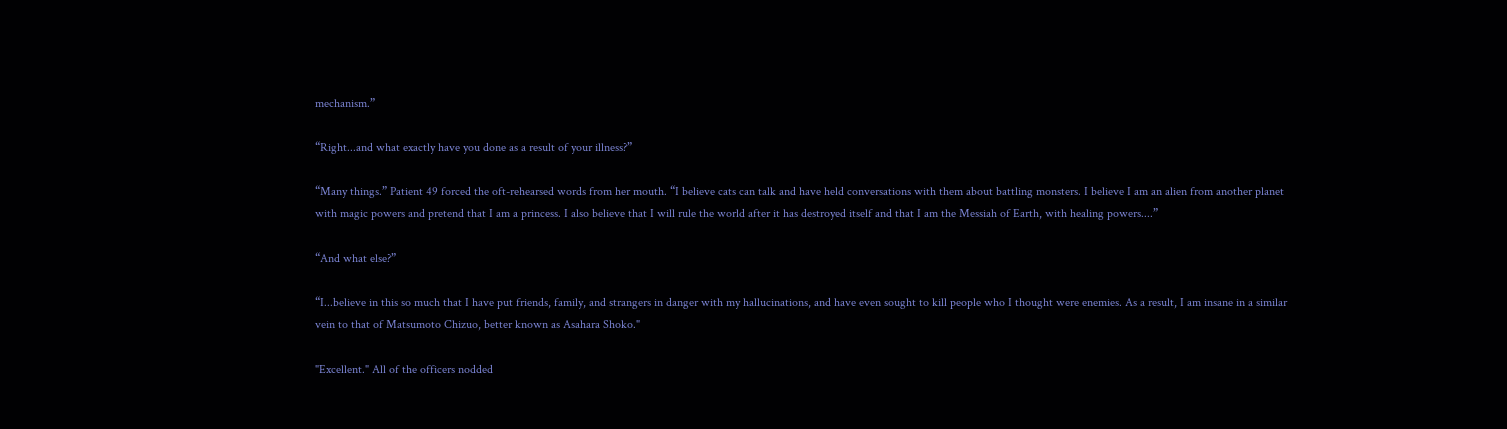mechanism.”

“Right...and what exactly have you done as a result of your illness?”

“Many things.” Patient 49 forced the oft-rehearsed words from her mouth. “I believe cats can talk and have held conversations with them about battling monsters. I believe I am an alien from another planet with magic powers and pretend that I am a princess. I also believe that I will rule the world after it has destroyed itself and that I am the Messiah of Earth, with healing powers....”

“And what else?”

“I...believe in this so much that I have put friends, family, and strangers in danger with my hallucinations, and have even sought to kill people who I thought were enemies. As a result, I am insane in a similar vein to that of Matsumoto Chizuo, better known as Asahara Shoko."

"Excellent." All of the officers nodded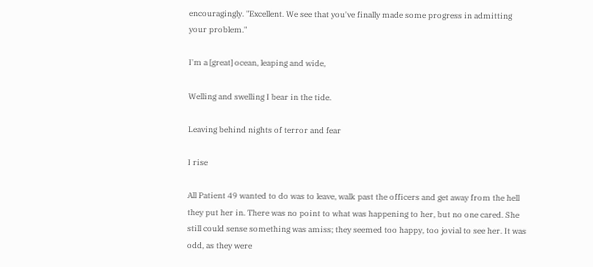encouragingly. "Excellent. We see that you've finally made some progress in admitting your problem."

I'm a [great] ocean, leaping and wide,

Welling and swelling I bear in the tide.

Leaving behind nights of terror and fear

I rise

All Patient 49 wanted to do was to leave, walk past the officers and get away from the hell they put her in. There was no point to what was happening to her, but no one cared. She still could sense something was amiss; they seemed too happy, too jovial to see her. It was odd, as they were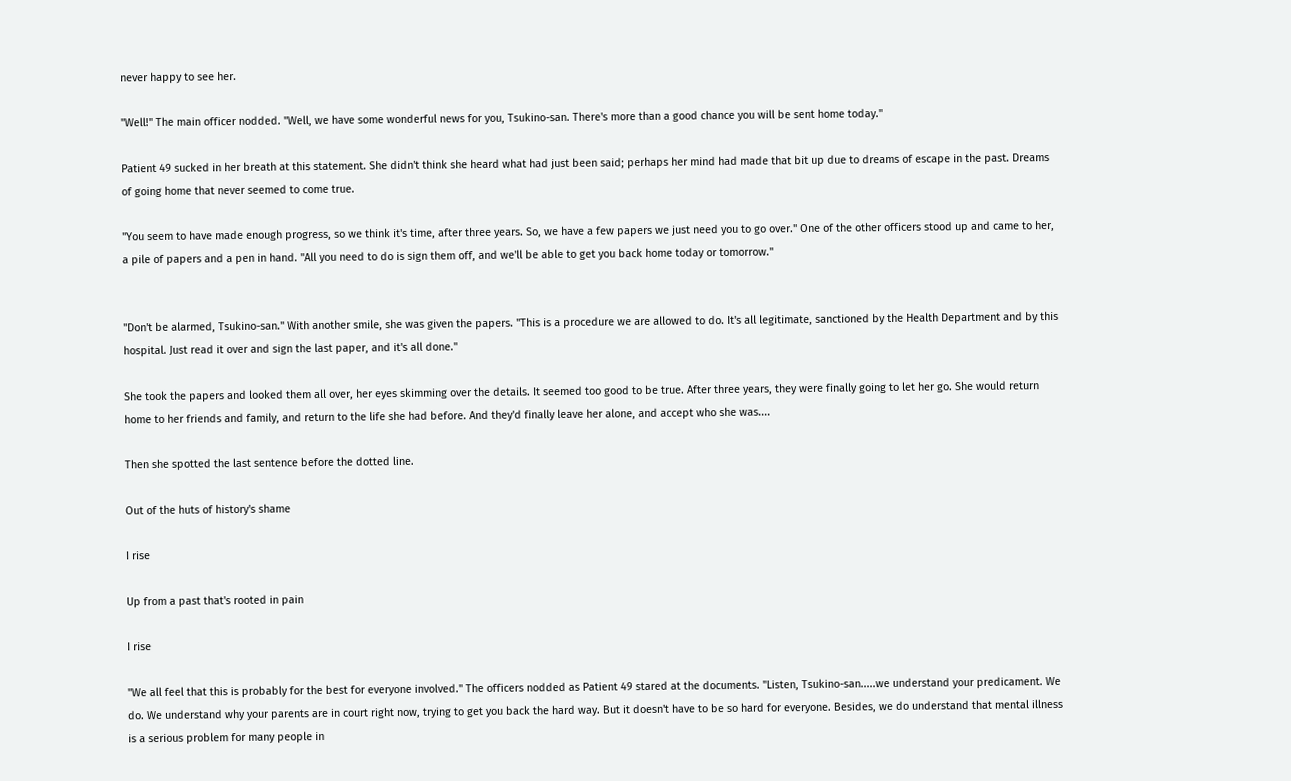never happy to see her.

"Well!" The main officer nodded. "Well, we have some wonderful news for you, Tsukino-san. There's more than a good chance you will be sent home today."

Patient 49 sucked in her breath at this statement. She didn't think she heard what had just been said; perhaps her mind had made that bit up due to dreams of escape in the past. Dreams of going home that never seemed to come true.

"You seem to have made enough progress, so we think it's time, after three years. So, we have a few papers we just need you to go over." One of the other officers stood up and came to her, a pile of papers and a pen in hand. "All you need to do is sign them off, and we'll be able to get you back home today or tomorrow."


"Don't be alarmed, Tsukino-san." With another smile, she was given the papers. "This is a procedure we are allowed to do. It's all legitimate, sanctioned by the Health Department and by this hospital. Just read it over and sign the last paper, and it's all done."

She took the papers and looked them all over, her eyes skimming over the details. It seemed too good to be true. After three years, they were finally going to let her go. She would return home to her friends and family, and return to the life she had before. And they'd finally leave her alone, and accept who she was....

Then she spotted the last sentence before the dotted line.

Out of the huts of history's shame

I rise

Up from a past that's rooted in pain

I rise

"We all feel that this is probably for the best for everyone involved." The officers nodded as Patient 49 stared at the documents. "Listen, Tsukino-san.....we understand your predicament. We do. We understand why your parents are in court right now, trying to get you back the hard way. But it doesn't have to be so hard for everyone. Besides, we do understand that mental illness is a serious problem for many people in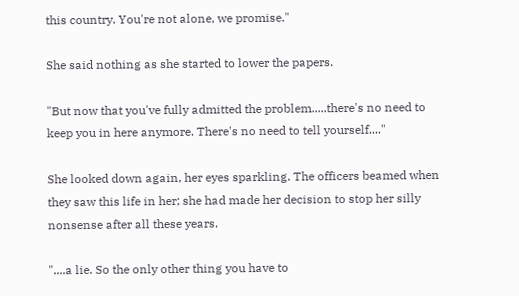this country. You're not alone, we promise."

She said nothing as she started to lower the papers.

"But now that you've fully admitted the problem.....there's no need to keep you in here anymore. There's no need to tell yourself...."

She looked down again, her eyes sparkling. The officers beamed when they saw this life in her; she had made her decision to stop her silly nonsense after all these years.

"....a lie. So the only other thing you have to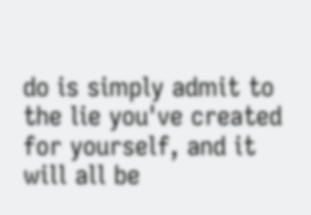do is simply admit to the lie you've created for yourself, and it will all be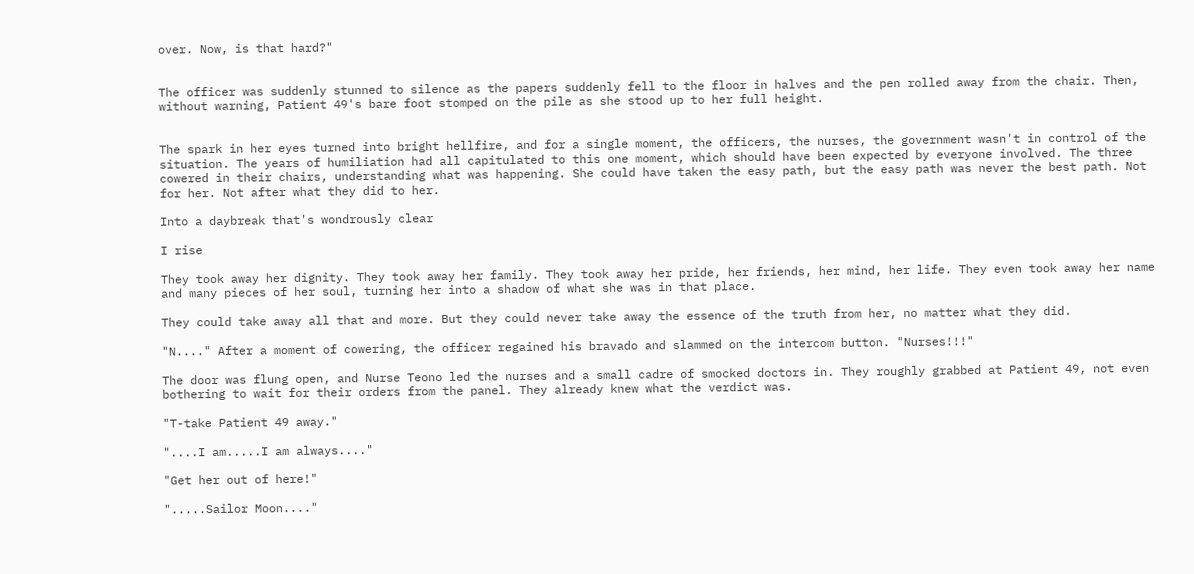over. Now, is that hard?"


The officer was suddenly stunned to silence as the papers suddenly fell to the floor in halves and the pen rolled away from the chair. Then, without warning, Patient 49's bare foot stomped on the pile as she stood up to her full height.


The spark in her eyes turned into bright hellfire, and for a single moment, the officers, the nurses, the government wasn't in control of the situation. The years of humiliation had all capitulated to this one moment, which should have been expected by everyone involved. The three cowered in their chairs, understanding what was happening. She could have taken the easy path, but the easy path was never the best path. Not for her. Not after what they did to her.

Into a daybreak that's wondrously clear

I rise

They took away her dignity. They took away her family. They took away her pride, her friends, her mind, her life. They even took away her name and many pieces of her soul, turning her into a shadow of what she was in that place.

They could take away all that and more. But they could never take away the essence of the truth from her, no matter what they did.

"N...." After a moment of cowering, the officer regained his bravado and slammed on the intercom button. "Nurses!!!"

The door was flung open, and Nurse Teono led the nurses and a small cadre of smocked doctors in. They roughly grabbed at Patient 49, not even bothering to wait for their orders from the panel. They already knew what the verdict was.

"T-take Patient 49 away."

"....I am.....I am always...."

"Get her out of here!"

".....Sailor Moon...."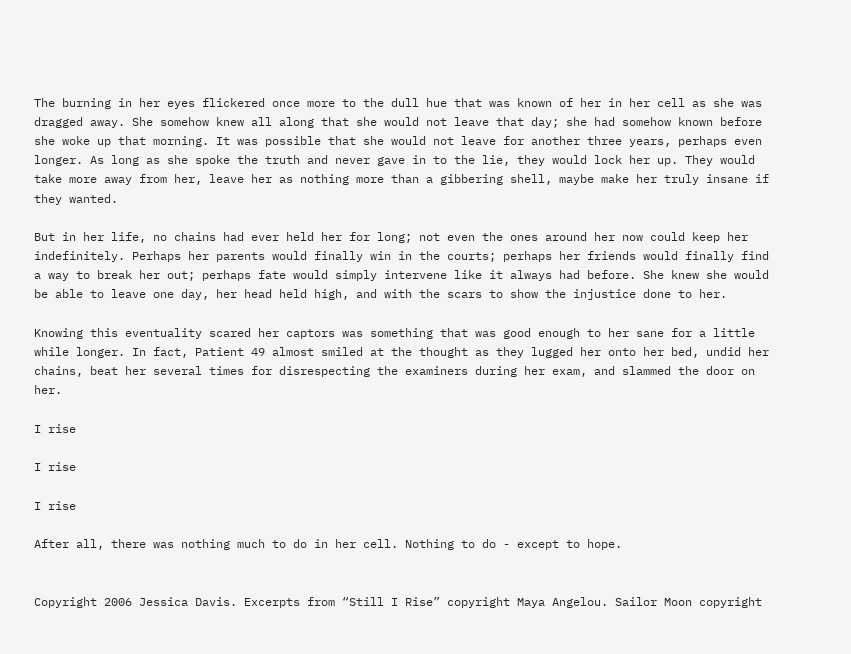The burning in her eyes flickered once more to the dull hue that was known of her in her cell as she was dragged away. She somehow knew all along that she would not leave that day; she had somehow known before she woke up that morning. It was possible that she would not leave for another three years, perhaps even longer. As long as she spoke the truth and never gave in to the lie, they would lock her up. They would take more away from her, leave her as nothing more than a gibbering shell, maybe make her truly insane if they wanted.

But in her life, no chains had ever held her for long; not even the ones around her now could keep her indefinitely. Perhaps her parents would finally win in the courts; perhaps her friends would finally find a way to break her out; perhaps fate would simply intervene like it always had before. She knew she would be able to leave one day, her head held high, and with the scars to show the injustice done to her.

Knowing this eventuality scared her captors was something that was good enough to her sane for a little while longer. In fact, Patient 49 almost smiled at the thought as they lugged her onto her bed, undid her chains, beat her several times for disrespecting the examiners during her exam, and slammed the door on her.

I rise

I rise

I rise

After all, there was nothing much to do in her cell. Nothing to do - except to hope.


Copyright 2006 Jessica Davis. Excerpts from “Still I Rise” copyright Maya Angelou. Sailor Moon copyright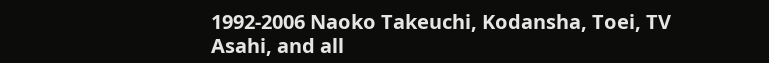1992-2006 Naoko Takeuchi, Kodansha, Toei, TV Asahi, and all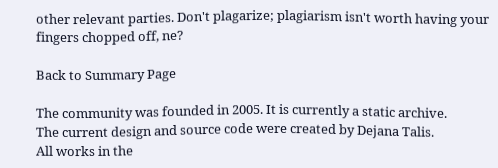other relevant parties. Don't plagarize; plagiarism isn't worth having your fingers chopped off, ne?

Back to Summary Page

The community was founded in 2005. It is currently a static archive.
The current design and source code were created by Dejana Talis.
All works in the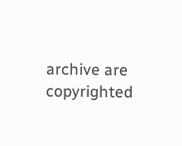archive are copyrighted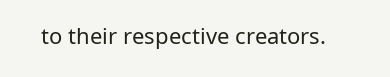to their respective creators.